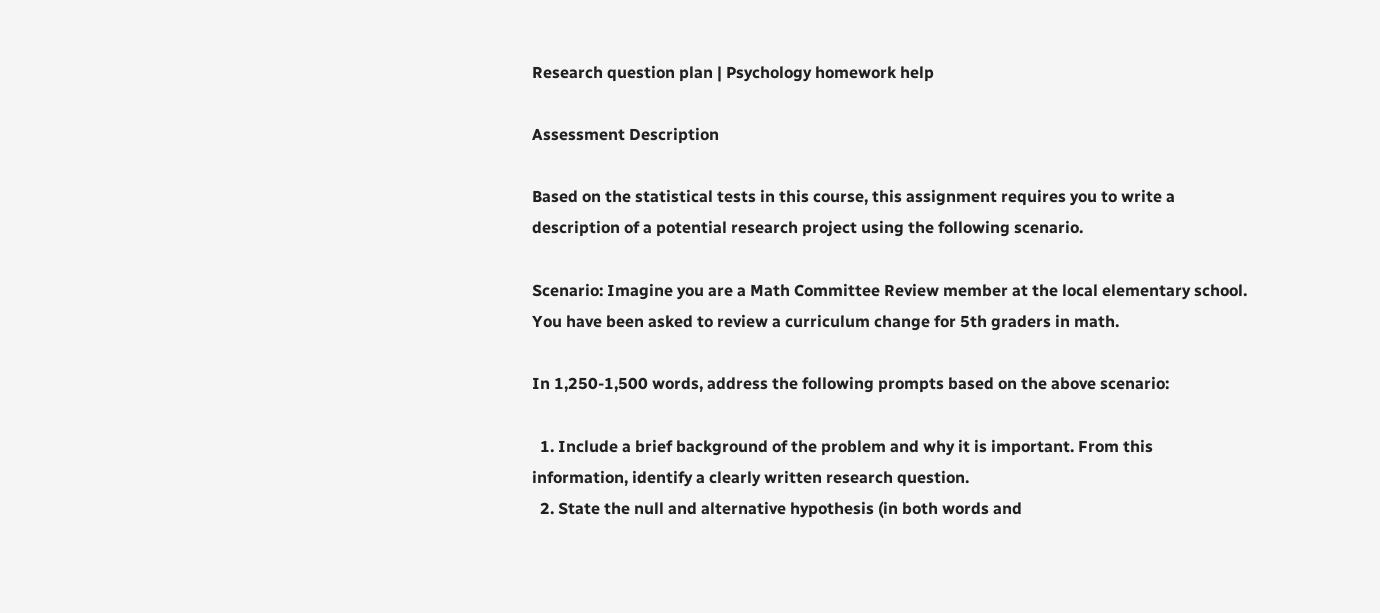Research question plan | Psychology homework help

Assessment Description

Based on the statistical tests in this course, this assignment requires you to write a description of a potential research project using the following scenario.

Scenario: Imagine you are a Math Committee Review member at the local elementary school. You have been asked to review a curriculum change for 5th graders in math.

In 1,250-1,500 words, address the following prompts based on the above scenario:

  1. Include a brief background of the problem and why it is important. From this information, identify a clearly written research question.
  2. State the null and alternative hypothesis (in both words and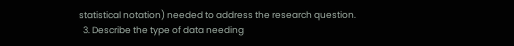statistical notation) needed to address the research question.
  3. Describe the type of data needing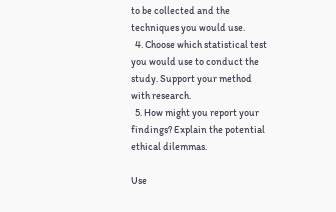to be collected and the techniques you would use.
  4. Choose which statistical test you would use to conduct the study. Support your method with research.
  5. How might you report your findings? Explain the potential ethical dilemmas.

Use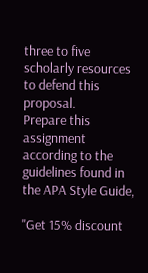three to five scholarly resources to defend this proposal.
Prepare this assignment according to the guidelines found in the APA Style Guide,

"Get 15% discount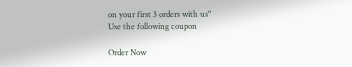on your first 3 orders with us"
Use the following coupon

Order Now